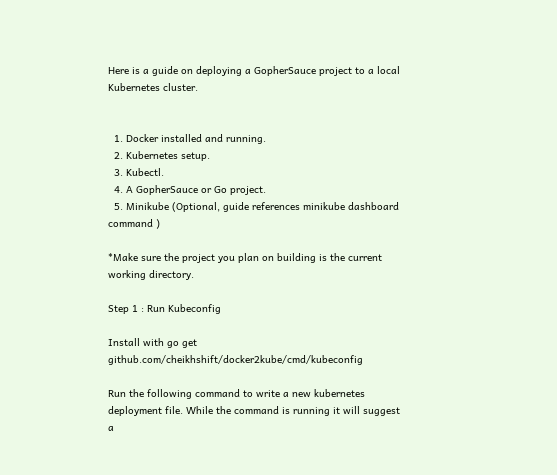Here is a guide on deploying a GopherSauce project to a local Kubernetes cluster.


  1. Docker installed and running.
  2. Kubernetes setup.
  3. Kubectl.
  4. A GopherSauce or Go project.
  5. Minikube (Optional, guide references minikube dashboard command )

*Make sure the project you plan on building is the current working directory.

Step 1 : Run Kubeconfig

Install with go get github.com/cheikhshift/docker2kube/cmd/kubeconfig

Run the following command to write a new kubernetes deployment file. While the command is running it will suggest a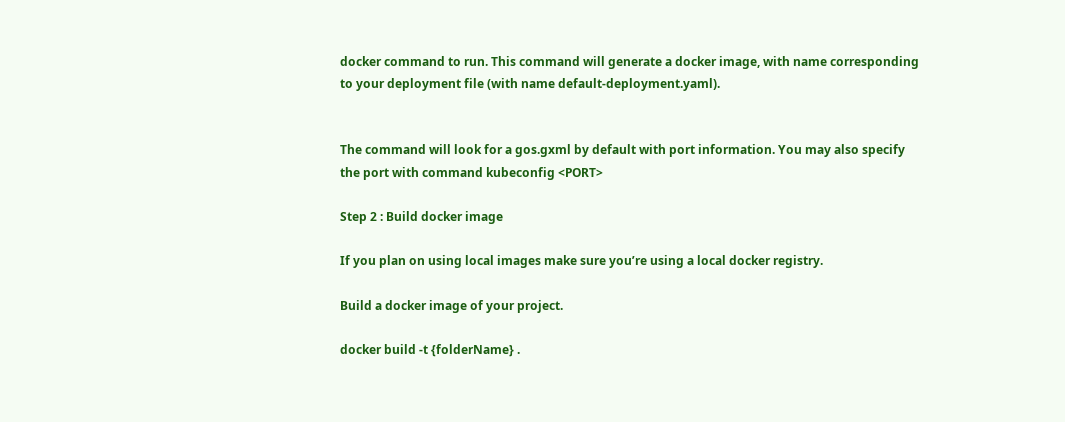docker command to run. This command will generate a docker image, with name corresponding to your deployment file (with name default-deployment.yaml).


The command will look for a gos.gxml by default with port information. You may also specify the port with command kubeconfig <PORT>

Step 2 : Build docker image

If you plan on using local images make sure you’re using a local docker registry.

Build a docker image of your project.

docker build -t {folderName} .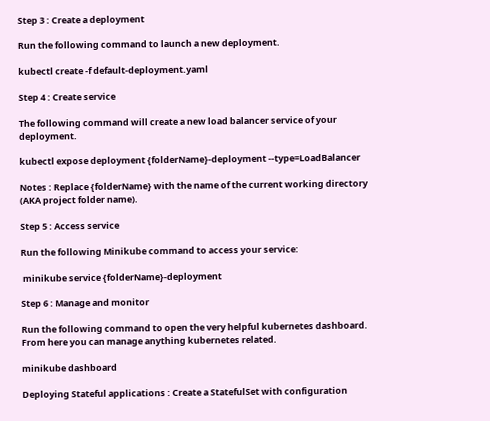Step 3 : Create a deployment

Run the following command to launch a new deployment.

kubectl create -f default-deployment.yaml

Step 4 : Create service

The following command will create a new load balancer service of your deployment.

kubectl expose deployment {folderName}-deployment --type=LoadBalancer

Notes : Replace {folderName} with the name of the current working directory (AKA project folder name).

Step 5 : Access service

Run the following Minikube command to access your service:

 minikube service {folderName}-deployment

Step 6 : Manage and monitor

Run the following command to open the very helpful kubernetes dashboard. From here you can manage anything kubernetes related.

minikube dashboard

Deploying Stateful applications : Create a StatefulSet with configuration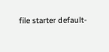file starter default-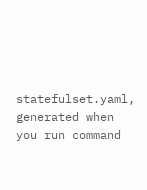statefulset.yaml, generated when you run command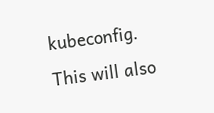kubeconfig. This will also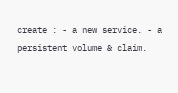create : - a new service. - a persistent volume & claim.